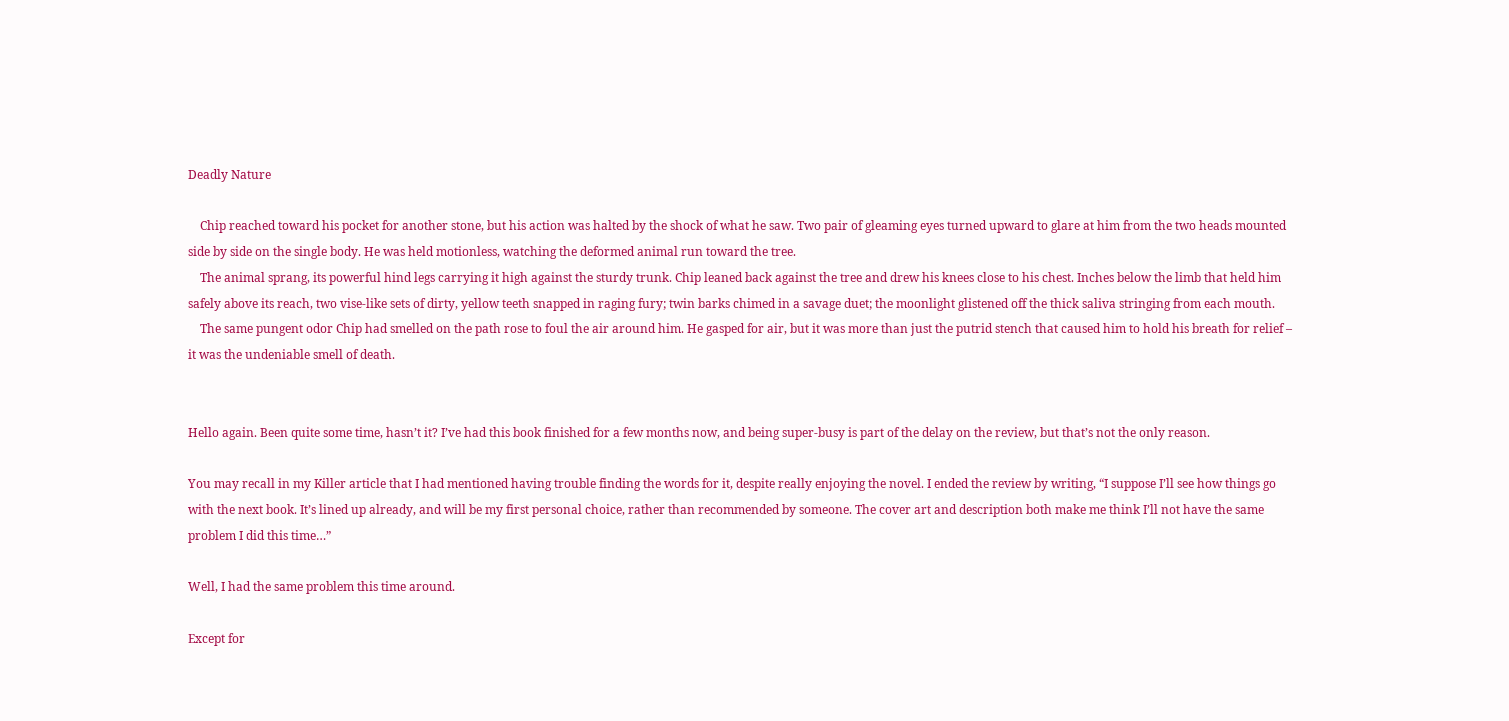Deadly Nature

    Chip reached toward his pocket for another stone, but his action was halted by the shock of what he saw. Two pair of gleaming eyes turned upward to glare at him from the two heads mounted side by side on the single body. He was held motionless, watching the deformed animal run toward the tree.
    The animal sprang, its powerful hind legs carrying it high against the sturdy trunk. Chip leaned back against the tree and drew his knees close to his chest. Inches below the limb that held him safely above its reach, two vise-like sets of dirty, yellow teeth snapped in raging fury; twin barks chimed in a savage duet; the moonlight glistened off the thick saliva stringing from each mouth.
    The same pungent odor Chip had smelled on the path rose to foul the air around him. He gasped for air, but it was more than just the putrid stench that caused him to hold his breath for relief – it was the undeniable smell of death.


Hello again. Been quite some time, hasn’t it? I’ve had this book finished for a few months now, and being super-busy is part of the delay on the review, but that’s not the only reason.

You may recall in my Killer article that I had mentioned having trouble finding the words for it, despite really enjoying the novel. I ended the review by writing, “I suppose I’ll see how things go with the next book. It’s lined up already, and will be my first personal choice, rather than recommended by someone. The cover art and description both make me think I’ll not have the same problem I did this time…”

Well, I had the same problem this time around.

Except for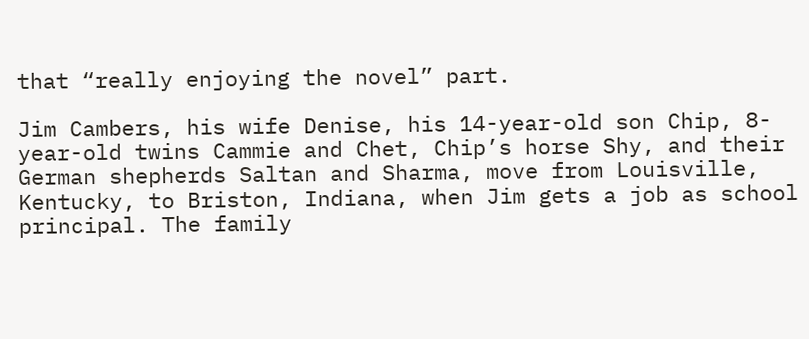that “really enjoying the novel” part.

Jim Cambers, his wife Denise, his 14-year-old son Chip, 8-year-old twins Cammie and Chet, Chip’s horse Shy, and their German shepherds Saltan and Sharma, move from Louisville, Kentucky, to Briston, Indiana, when Jim gets a job as school principal. The family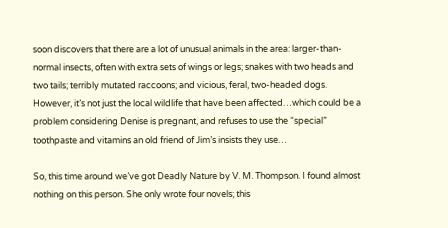soon discovers that there are a lot of unusual animals in the area: larger-than-normal insects, often with extra sets of wings or legs; snakes with two heads and two tails; terribly mutated raccoons; and vicious, feral, two-headed dogs. However, it’s not just the local wildlife that have been affected…which could be a problem considering Denise is pregnant, and refuses to use the “special” toothpaste and vitamins an old friend of Jim’s insists they use…

So, this time around we’ve got Deadly Nature by V. M. Thompson. I found almost nothing on this person. She only wrote four novels; this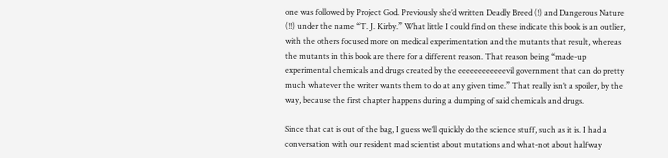one was followed by Project God. Previously she’d written Deadly Breed (!) and Dangerous Nature (!!) under the name “T. J. Kirby.” What little I could find on these indicate this book is an outlier, with the others focused more on medical experimentation and the mutants that result, whereas the mutants in this book are there for a different reason. That reason being “made-up experimental chemicals and drugs created by the eeeeeeeeeeeevil government that can do pretty much whatever the writer wants them to do at any given time.” That really isn’t a spoiler, by the way, because the first chapter happens during a dumping of said chemicals and drugs.

Since that cat is out of the bag, I guess we’ll quickly do the science stuff, such as it is. I had a conversation with our resident mad scientist about mutations and what-not about halfway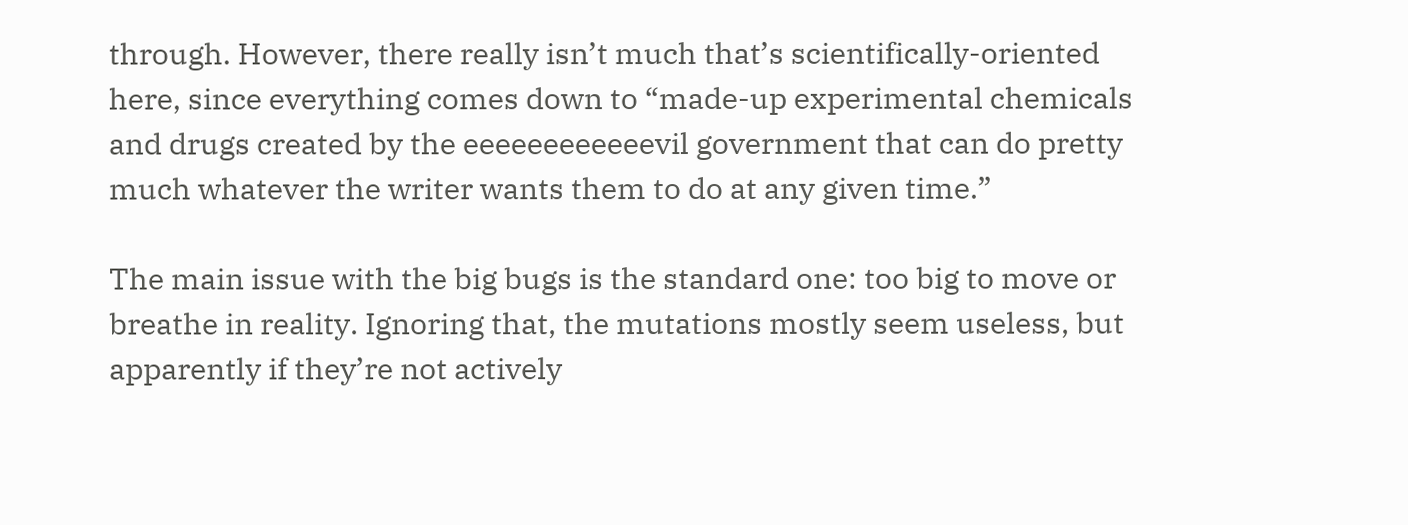through. However, there really isn’t much that’s scientifically-oriented here, since everything comes down to “made-up experimental chemicals and drugs created by the eeeeeeeeeeeevil government that can do pretty much whatever the writer wants them to do at any given time.”

The main issue with the big bugs is the standard one: too big to move or breathe in reality. Ignoring that, the mutations mostly seem useless, but apparently if they’re not actively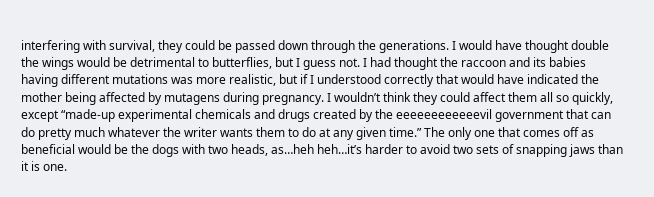interfering with survival, they could be passed down through the generations. I would have thought double the wings would be detrimental to butterflies, but I guess not. I had thought the raccoon and its babies having different mutations was more realistic, but if I understood correctly that would have indicated the mother being affected by mutagens during pregnancy. I wouldn’t think they could affect them all so quickly, except “made-up experimental chemicals and drugs created by the eeeeeeeeeeeevil government that can do pretty much whatever the writer wants them to do at any given time.” The only one that comes off as beneficial would be the dogs with two heads, as…heh heh…it’s harder to avoid two sets of snapping jaws than it is one.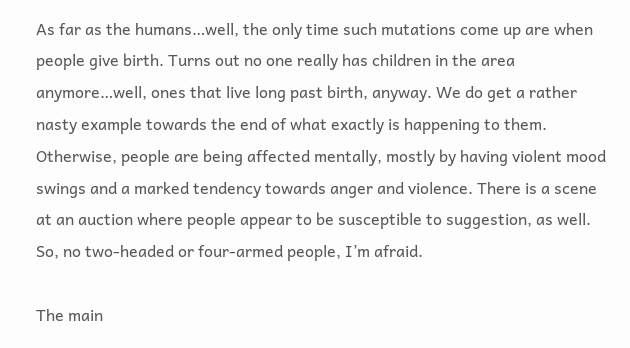As far as the humans…well, the only time such mutations come up are when people give birth. Turns out no one really has children in the area anymore…well, ones that live long past birth, anyway. We do get a rather nasty example towards the end of what exactly is happening to them. Otherwise, people are being affected mentally, mostly by having violent mood swings and a marked tendency towards anger and violence. There is a scene at an auction where people appear to be susceptible to suggestion, as well. So, no two-headed or four-armed people, I’m afraid.

The main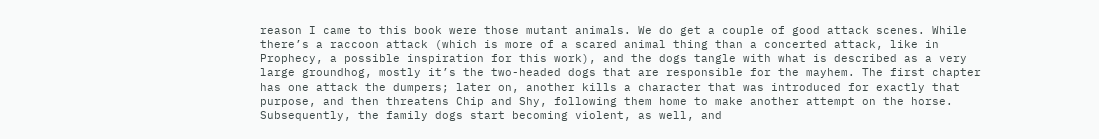reason I came to this book were those mutant animals. We do get a couple of good attack scenes. While there’s a raccoon attack (which is more of a scared animal thing than a concerted attack, like in Prophecy, a possible inspiration for this work), and the dogs tangle with what is described as a very large groundhog, mostly it’s the two-headed dogs that are responsible for the mayhem. The first chapter has one attack the dumpers; later on, another kills a character that was introduced for exactly that purpose, and then threatens Chip and Shy, following them home to make another attempt on the horse. Subsequently, the family dogs start becoming violent, as well, and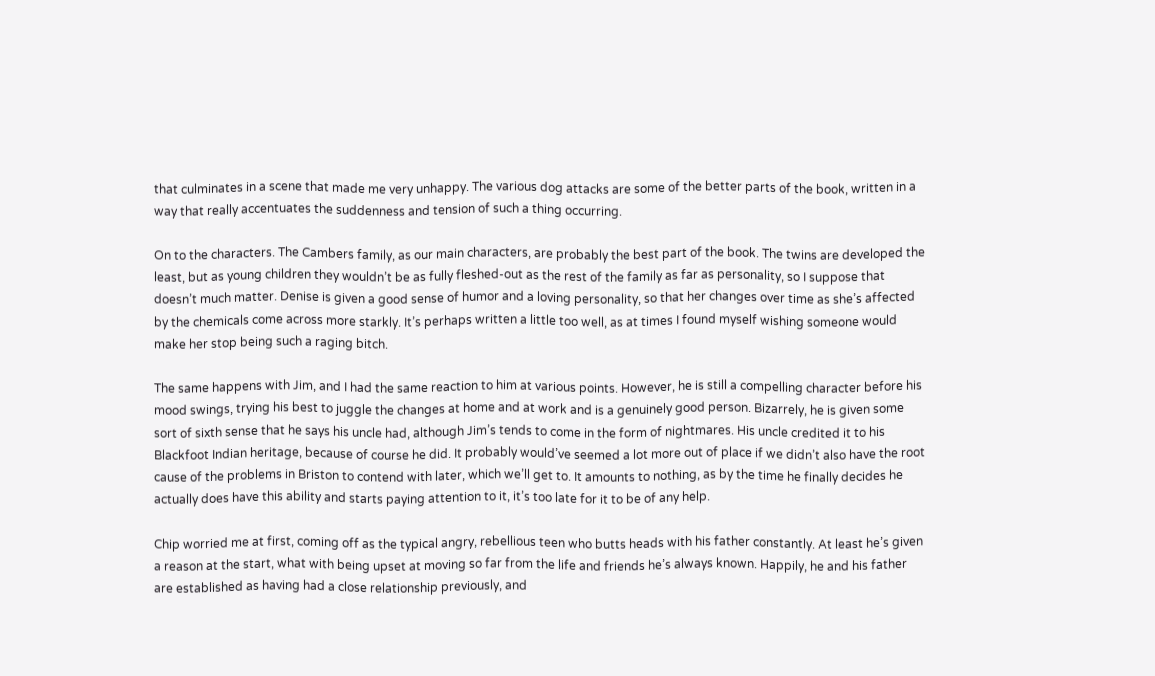that culminates in a scene that made me very unhappy. The various dog attacks are some of the better parts of the book, written in a way that really accentuates the suddenness and tension of such a thing occurring.

On to the characters. The Cambers family, as our main characters, are probably the best part of the book. The twins are developed the least, but as young children they wouldn’t be as fully fleshed-out as the rest of the family as far as personality, so I suppose that doesn’t much matter. Denise is given a good sense of humor and a loving personality, so that her changes over time as she’s affected by the chemicals come across more starkly. It’s perhaps written a little too well, as at times I found myself wishing someone would make her stop being such a raging bitch.

The same happens with Jim, and I had the same reaction to him at various points. However, he is still a compelling character before his mood swings, trying his best to juggle the changes at home and at work and is a genuinely good person. Bizarrely, he is given some sort of sixth sense that he says his uncle had, although Jim’s tends to come in the form of nightmares. His uncle credited it to his Blackfoot Indian heritage, because of course he did. It probably would’ve seemed a lot more out of place if we didn’t also have the root cause of the problems in Briston to contend with later, which we’ll get to. It amounts to nothing, as by the time he finally decides he actually does have this ability and starts paying attention to it, it’s too late for it to be of any help.

Chip worried me at first, coming off as the typical angry, rebellious teen who butts heads with his father constantly. At least he’s given a reason at the start, what with being upset at moving so far from the life and friends he’s always known. Happily, he and his father are established as having had a close relationship previously, and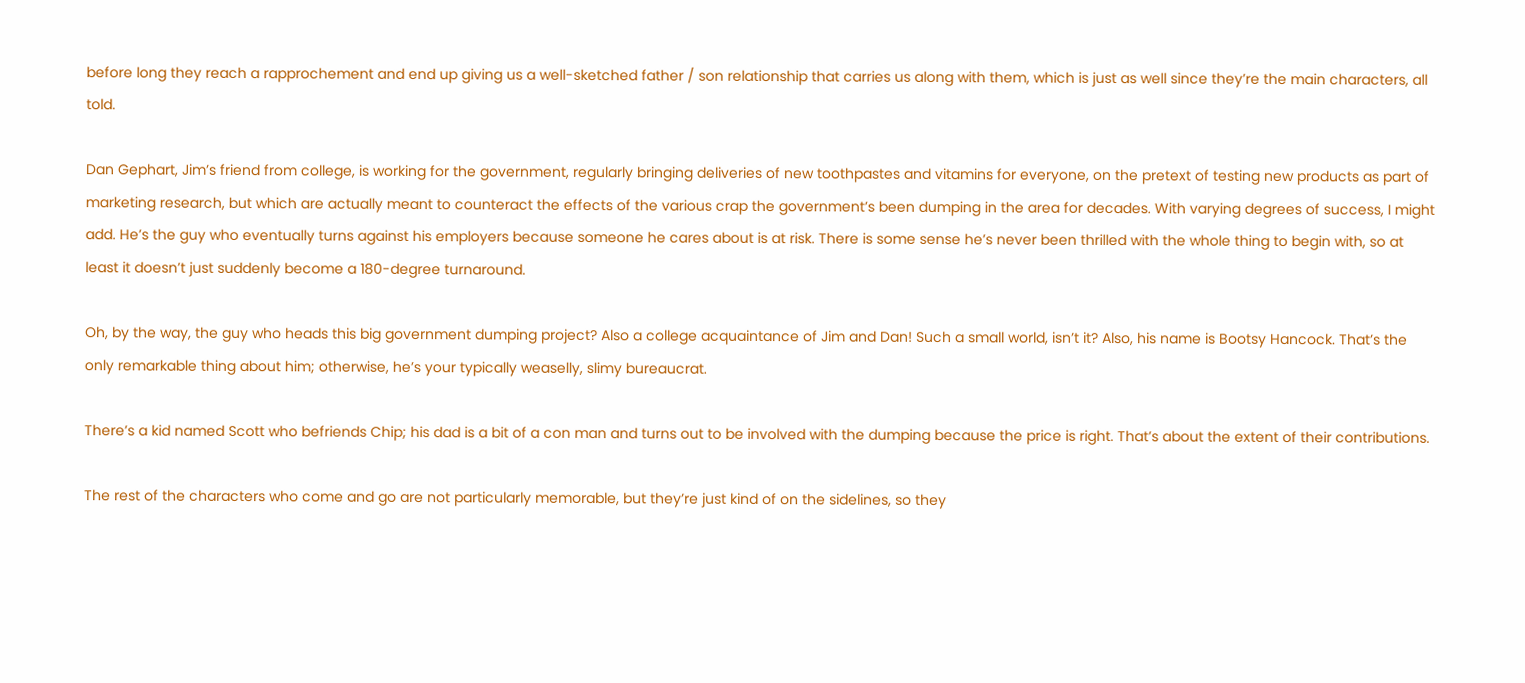before long they reach a rapprochement and end up giving us a well-sketched father / son relationship that carries us along with them, which is just as well since they’re the main characters, all told.

Dan Gephart, Jim’s friend from college, is working for the government, regularly bringing deliveries of new toothpastes and vitamins for everyone, on the pretext of testing new products as part of marketing research, but which are actually meant to counteract the effects of the various crap the government’s been dumping in the area for decades. With varying degrees of success, I might add. He’s the guy who eventually turns against his employers because someone he cares about is at risk. There is some sense he’s never been thrilled with the whole thing to begin with, so at least it doesn’t just suddenly become a 180-degree turnaround.

Oh, by the way, the guy who heads this big government dumping project? Also a college acquaintance of Jim and Dan! Such a small world, isn’t it? Also, his name is Bootsy Hancock. That’s the only remarkable thing about him; otherwise, he’s your typically weaselly, slimy bureaucrat.

There’s a kid named Scott who befriends Chip; his dad is a bit of a con man and turns out to be involved with the dumping because the price is right. That’s about the extent of their contributions.

The rest of the characters who come and go are not particularly memorable, but they’re just kind of on the sidelines, so they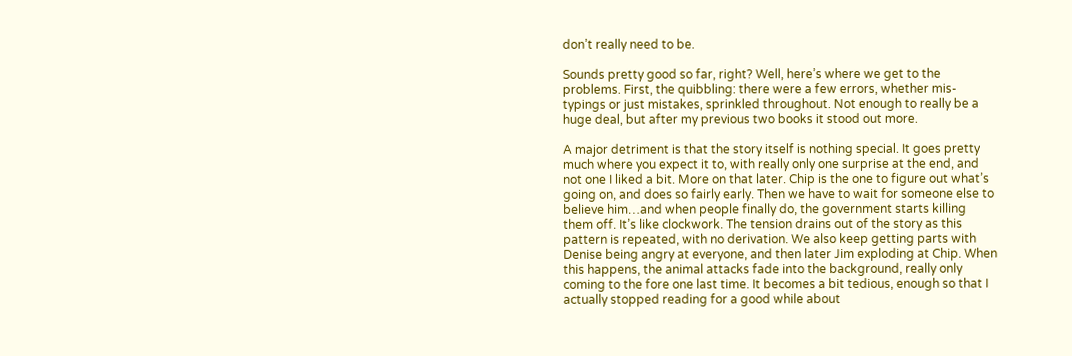don’t really need to be.

Sounds pretty good so far, right? Well, here’s where we get to the problems. First, the quibbling: there were a few errors, whether mis-typings or just mistakes, sprinkled throughout. Not enough to really be a huge deal, but after my previous two books it stood out more.

A major detriment is that the story itself is nothing special. It goes pretty much where you expect it to, with really only one surprise at the end, and not one I liked a bit. More on that later. Chip is the one to figure out what’s going on, and does so fairly early. Then we have to wait for someone else to believe him…and when people finally do, the government starts killing them off. It’s like clockwork. The tension drains out of the story as this pattern is repeated, with no derivation. We also keep getting parts with Denise being angry at everyone, and then later Jim exploding at Chip. When this happens, the animal attacks fade into the background, really only coming to the fore one last time. It becomes a bit tedious, enough so that I actually stopped reading for a good while about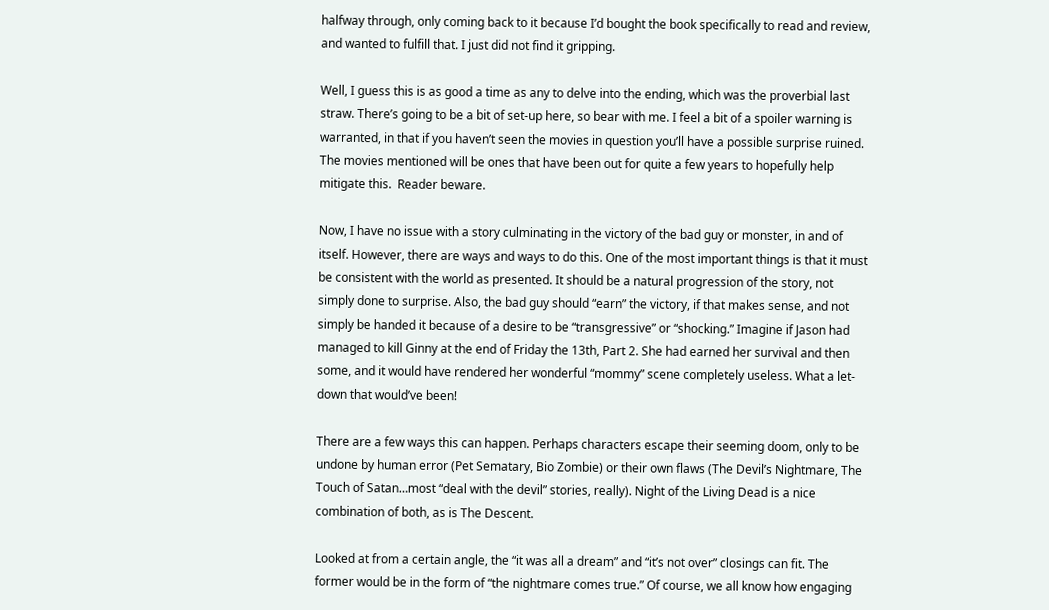halfway through, only coming back to it because I’d bought the book specifically to read and review, and wanted to fulfill that. I just did not find it gripping.

Well, I guess this is as good a time as any to delve into the ending, which was the proverbial last straw. There’s going to be a bit of set-up here, so bear with me. I feel a bit of a spoiler warning is warranted, in that if you haven’t seen the movies in question you’ll have a possible surprise ruined. The movies mentioned will be ones that have been out for quite a few years to hopefully help mitigate this.  Reader beware.

Now, I have no issue with a story culminating in the victory of the bad guy or monster, in and of itself. However, there are ways and ways to do this. One of the most important things is that it must be consistent with the world as presented. It should be a natural progression of the story, not simply done to surprise. Also, the bad guy should “earn” the victory, if that makes sense, and not simply be handed it because of a desire to be “transgressive” or “shocking.” Imagine if Jason had managed to kill Ginny at the end of Friday the 13th, Part 2. She had earned her survival and then some, and it would have rendered her wonderful “mommy” scene completely useless. What a let-down that would’ve been!

There are a few ways this can happen. Perhaps characters escape their seeming doom, only to be undone by human error (Pet Sematary, Bio Zombie) or their own flaws (The Devil’s Nightmare, The Touch of Satan…most “deal with the devil” stories, really). Night of the Living Dead is a nice combination of both, as is The Descent.

Looked at from a certain angle, the “it was all a dream” and “it’s not over” closings can fit. The former would be in the form of “the nightmare comes true.” Of course, we all know how engaging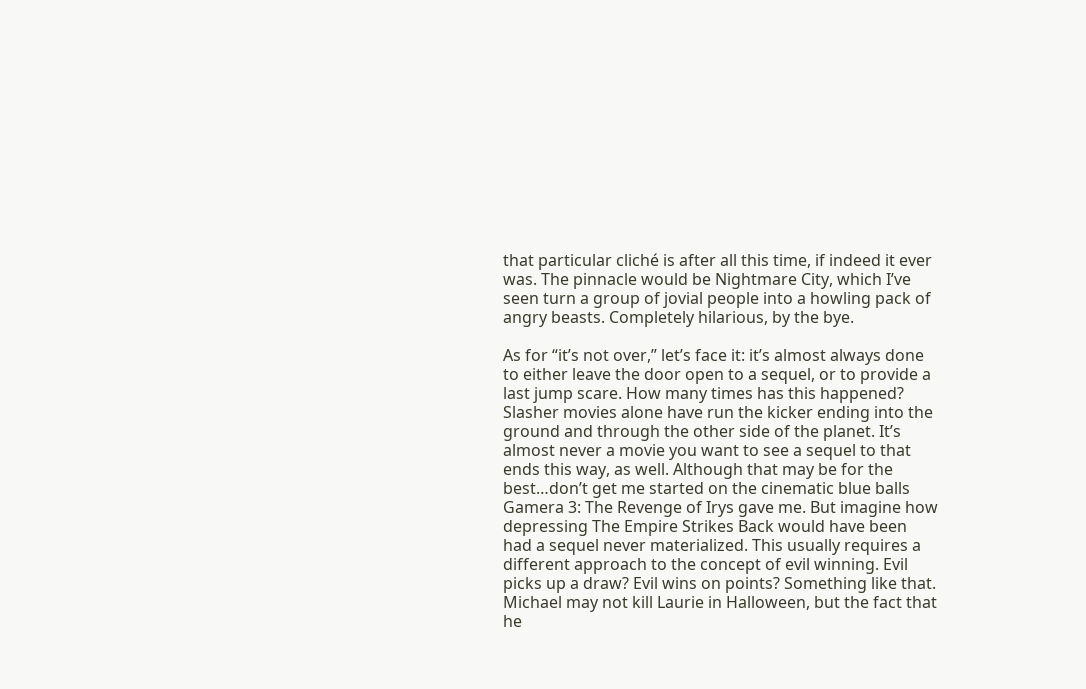that particular cliché is after all this time, if indeed it ever was. The pinnacle would be Nightmare City, which I’ve seen turn a group of jovial people into a howling pack of angry beasts. Completely hilarious, by the bye.

As for “it’s not over,” let’s face it: it’s almost always done to either leave the door open to a sequel, or to provide a last jump scare. How many times has this happened? Slasher movies alone have run the kicker ending into the ground and through the other side of the planet. It’s almost never a movie you want to see a sequel to that ends this way, as well. Although that may be for the best…don’t get me started on the cinematic blue balls Gamera 3: The Revenge of Irys gave me. But imagine how depressing The Empire Strikes Back would have been had a sequel never materialized. This usually requires a different approach to the concept of evil winning. Evil picks up a draw? Evil wins on points? Something like that. Michael may not kill Laurie in Halloween, but the fact that he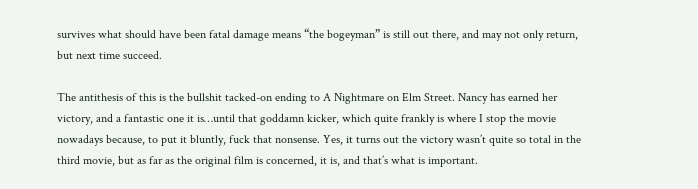survives what should have been fatal damage means “the bogeyman” is still out there, and may not only return, but next time succeed.

The antithesis of this is the bullshit tacked-on ending to A Nightmare on Elm Street. Nancy has earned her victory, and a fantastic one it is…until that goddamn kicker, which quite frankly is where I stop the movie nowadays because, to put it bluntly, fuck that nonsense. Yes, it turns out the victory wasn’t quite so total in the third movie, but as far as the original film is concerned, it is, and that’s what is important.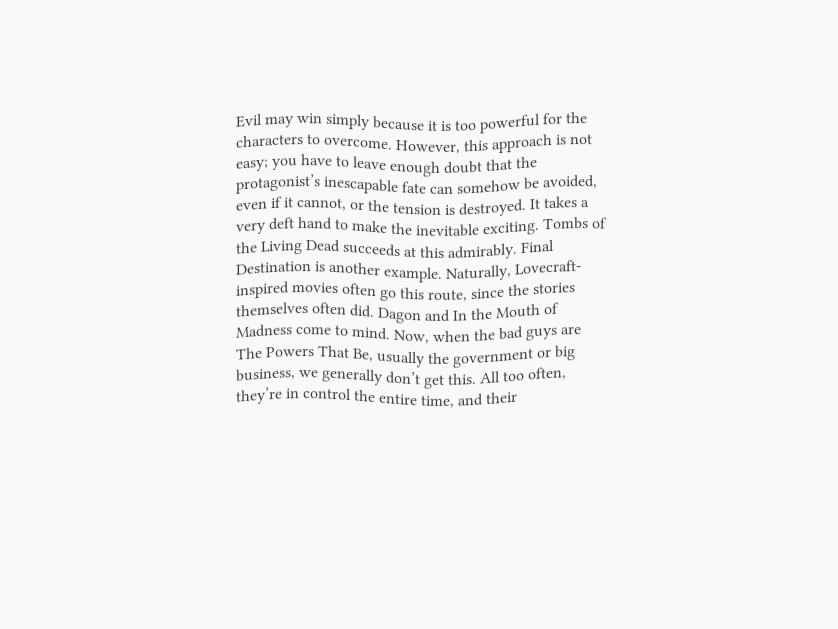Evil may win simply because it is too powerful for the characters to overcome. However, this approach is not easy; you have to leave enough doubt that the protagonist’s inescapable fate can somehow be avoided, even if it cannot, or the tension is destroyed. It takes a very deft hand to make the inevitable exciting. Tombs of the Living Dead succeeds at this admirably. Final Destination is another example. Naturally, Lovecraft-inspired movies often go this route, since the stories themselves often did. Dagon and In the Mouth of Madness come to mind. Now, when the bad guys are The Powers That Be, usually the government or big business, we generally don’t get this. All too often, they’re in control the entire time, and their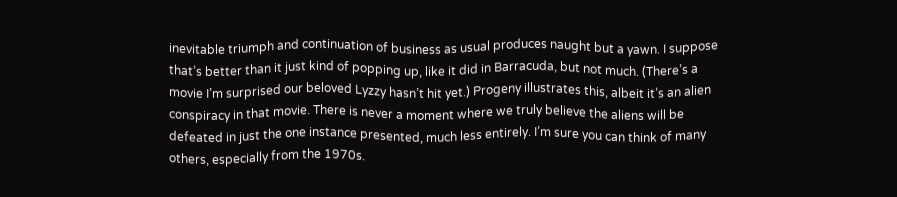inevitable triumph and continuation of business as usual produces naught but a yawn. I suppose that’s better than it just kind of popping up, like it did in Barracuda, but not much. (There’s a movie I’m surprised our beloved Lyzzy hasn’t hit yet.) Progeny illustrates this, albeit it’s an alien conspiracy in that movie. There is never a moment where we truly believe the aliens will be defeated in just the one instance presented, much less entirely. I’m sure you can think of many others, especially from the 1970s.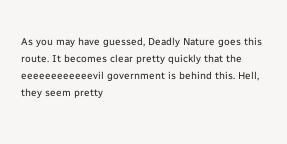As you may have guessed, Deadly Nature goes this route. It becomes clear pretty quickly that the eeeeeeeeeeeevil government is behind this. Hell, they seem pretty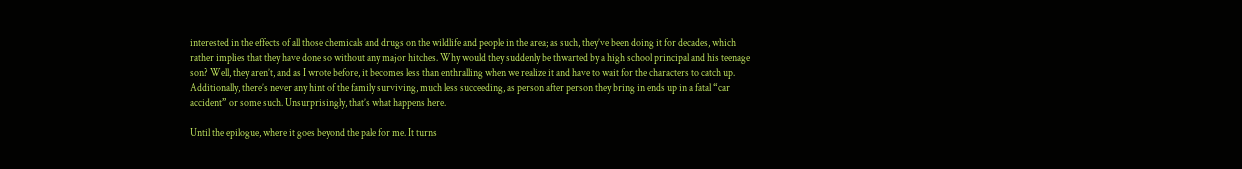interested in the effects of all those chemicals and drugs on the wildlife and people in the area; as such, they’ve been doing it for decades, which rather implies that they have done so without any major hitches. Why would they suddenly be thwarted by a high school principal and his teenage son? Well, they aren’t, and as I wrote before, it becomes less than enthralling when we realize it and have to wait for the characters to catch up. Additionally, there’s never any hint of the family surviving, much less succeeding, as person after person they bring in ends up in a fatal “car accident” or some such. Unsurprisingly, that’s what happens here.

Until the epilogue, where it goes beyond the pale for me. It turns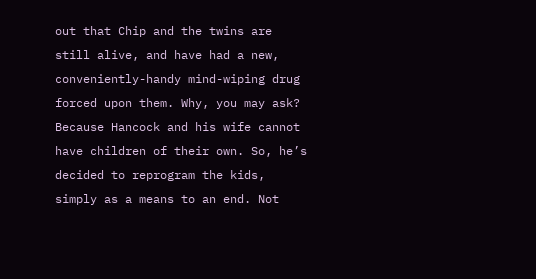out that Chip and the twins are still alive, and have had a new, conveniently-handy mind-wiping drug forced upon them. Why, you may ask? Because Hancock and his wife cannot have children of their own. So, he’s decided to reprogram the kids, simply as a means to an end. Not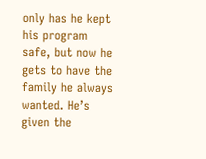only has he kept his program safe, but now he gets to have the family he always wanted. He’s given the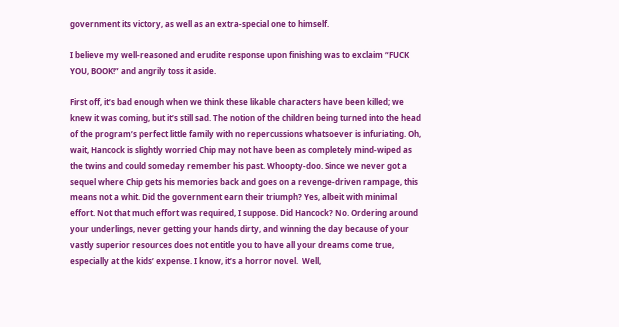government its victory, as well as an extra-special one to himself.

I believe my well-reasoned and erudite response upon finishing was to exclaim “FUCK YOU, BOOK!” and angrily toss it aside.

First off, it’s bad enough when we think these likable characters have been killed; we knew it was coming, but it’s still sad. The notion of the children being turned into the head of the program’s perfect little family with no repercussions whatsoever is infuriating. Oh, wait, Hancock is slightly worried Chip may not have been as completely mind-wiped as the twins and could someday remember his past. Whoopty-doo. Since we never got a sequel where Chip gets his memories back and goes on a revenge-driven rampage, this means not a whit. Did the government earn their triumph? Yes, albeit with minimal effort. Not that much effort was required, I suppose. Did Hancock? No. Ordering around your underlings, never getting your hands dirty, and winning the day because of your vastly superior resources does not entitle you to have all your dreams come true, especially at the kids’ expense. I know, it’s a horror novel.  Well,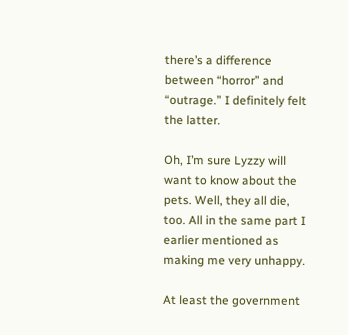there’s a difference between “horror” and “outrage.” I definitely felt the latter.

Oh, I’m sure Lyzzy will want to know about the pets. Well, they all die, too. All in the same part I earlier mentioned as making me very unhappy.

At least the government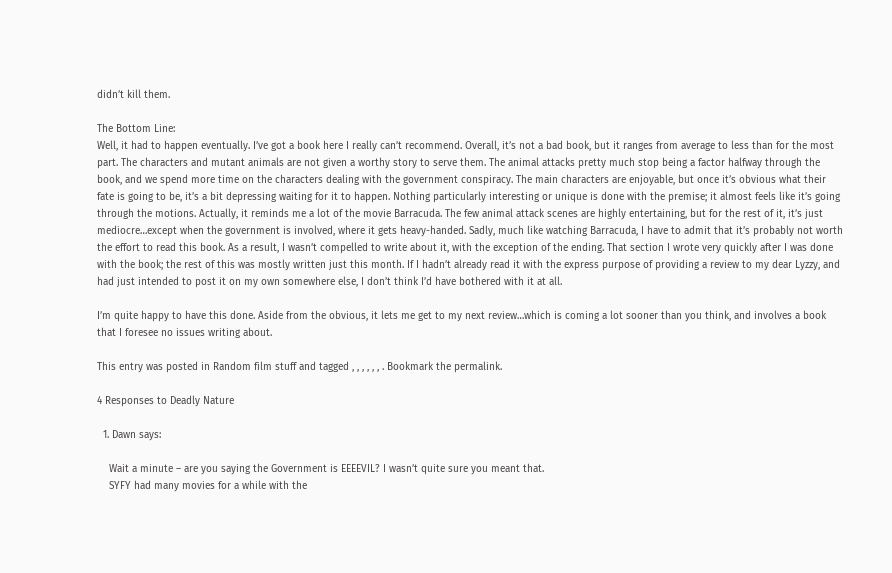didn’t kill them.

The Bottom Line:
Well, it had to happen eventually. I’ve got a book here I really can’t recommend. Overall, it’s not a bad book, but it ranges from average to less than for the most part. The characters and mutant animals are not given a worthy story to serve them. The animal attacks pretty much stop being a factor halfway through the book, and we spend more time on the characters dealing with the government conspiracy. The main characters are enjoyable, but once it’s obvious what their fate is going to be, it’s a bit depressing waiting for it to happen. Nothing particularly interesting or unique is done with the premise; it almost feels like it’s going through the motions. Actually, it reminds me a lot of the movie Barracuda. The few animal attack scenes are highly entertaining, but for the rest of it, it’s just mediocre…except when the government is involved, where it gets heavy-handed. Sadly, much like watching Barracuda, I have to admit that it’s probably not worth the effort to read this book. As a result, I wasn’t compelled to write about it, with the exception of the ending. That section I wrote very quickly after I was done with the book; the rest of this was mostly written just this month. If I hadn’t already read it with the express purpose of providing a review to my dear Lyzzy, and had just intended to post it on my own somewhere else, I don’t think I’d have bothered with it at all.

I’m quite happy to have this done. Aside from the obvious, it lets me get to my next review…which is coming a lot sooner than you think, and involves a book that I foresee no issues writing about.

This entry was posted in Random film stuff and tagged , , , , , , . Bookmark the permalink.

4 Responses to Deadly Nature

  1. Dawn says:

    Wait a minute – are you saying the Government is EEEEVIL? I wasn’t quite sure you meant that.
    SYFY had many movies for a while with the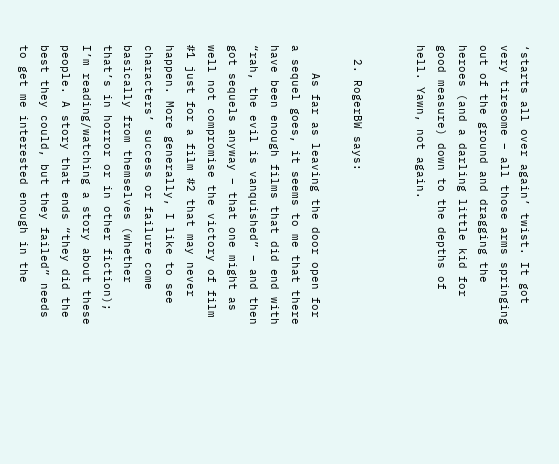‘starts all over again’ twist. It got very tiresome – all those arms springing out of the ground and dragging the heroes (and a darling little kid for good measure) down to the depths of hell. Yawn, not again.


  2. RogerBW says:

    As far as leaving the door open for a sequel goes, it seems to me that there have been enough films that did end with “rah, the evil is vanquished” – and then got sequels anyway – that one might as well not compromise the victory of film #1 just for a film #2 that may never happen. More generally, I like to see characters’ success or failure come basically from themselves (whether that’s in horror or in other fiction); I’m reading/watching a story about these people. A story that ends “they did the best they could, but they failed” needs to get me interested enough in the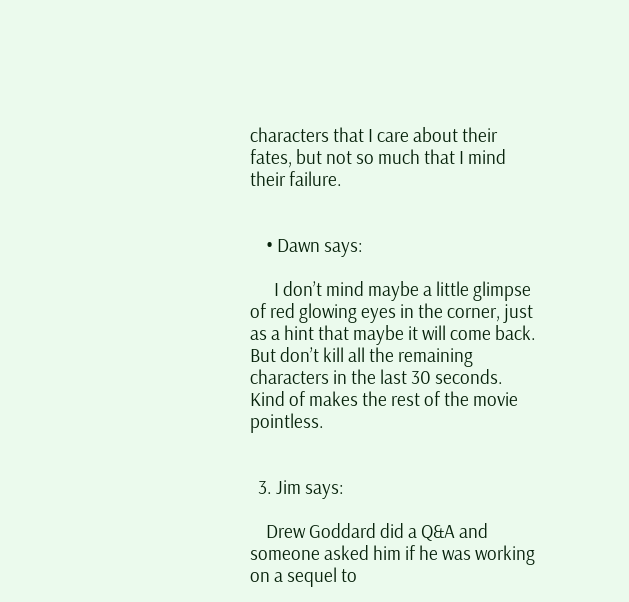characters that I care about their fates, but not so much that I mind their failure.


    • Dawn says:

      I don’t mind maybe a little glimpse of red glowing eyes in the corner, just as a hint that maybe it will come back. But don’t kill all the remaining characters in the last 30 seconds. Kind of makes the rest of the movie pointless.


  3. Jim says:

    Drew Goddard did a Q&A and someone asked him if he was working on a sequel to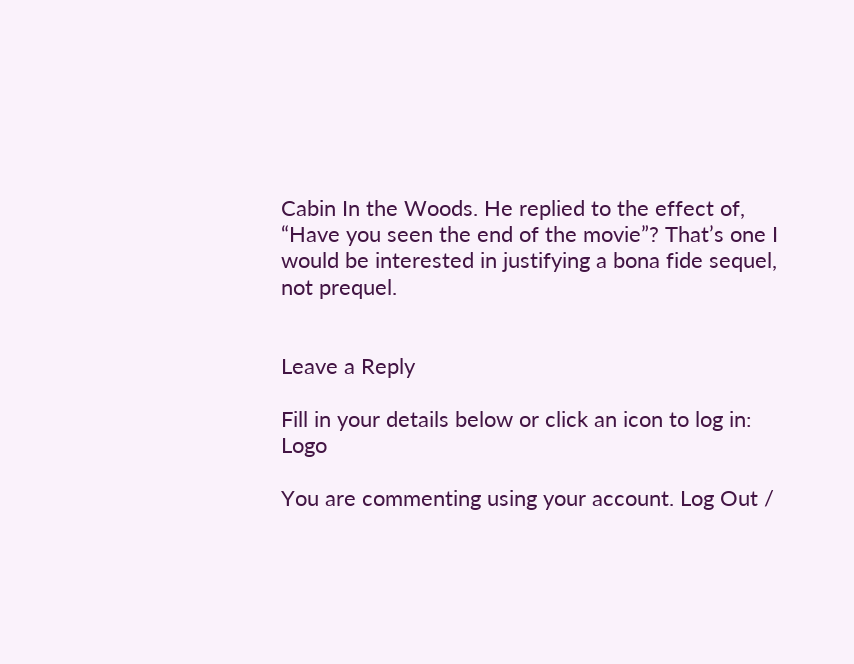Cabin In the Woods. He replied to the effect of, “Have you seen the end of the movie”? That’s one I would be interested in justifying a bona fide sequel, not prequel.


Leave a Reply

Fill in your details below or click an icon to log in: Logo

You are commenting using your account. Log Out /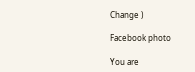Change )

Facebook photo

You are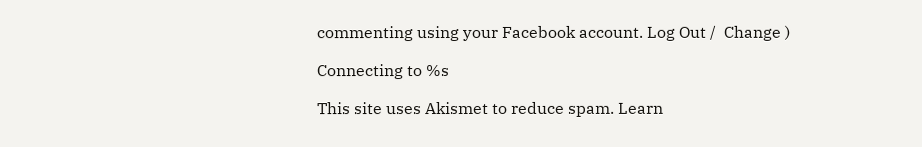commenting using your Facebook account. Log Out /  Change )

Connecting to %s

This site uses Akismet to reduce spam. Learn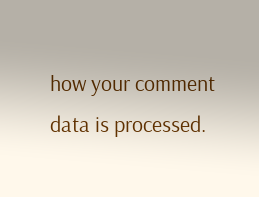how your comment data is processed.